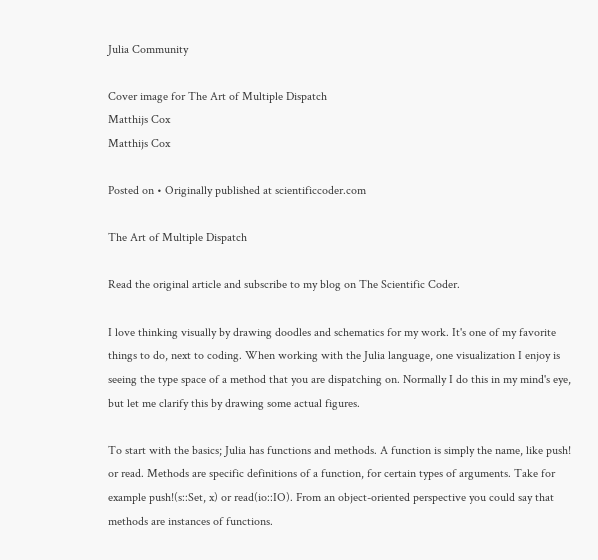Julia Community

Cover image for The Art of Multiple Dispatch
Matthijs Cox
Matthijs Cox

Posted on • Originally published at scientificcoder.com

The Art of Multiple Dispatch

Read the original article and subscribe to my blog on The Scientific Coder.

I love thinking visually by drawing doodles and schematics for my work. It's one of my favorite things to do, next to coding. When working with the Julia language, one visualization I enjoy is seeing the type space of a method that you are dispatching on. Normally I do this in my mind's eye, but let me clarify this by drawing some actual figures.

To start with the basics; Julia has functions and methods. A function is simply the name, like push! or read. Methods are specific definitions of a function, for certain types of arguments. Take for example push!(s::Set, x) or read(io::IO). From an object-oriented perspective you could say that methods are instances of functions.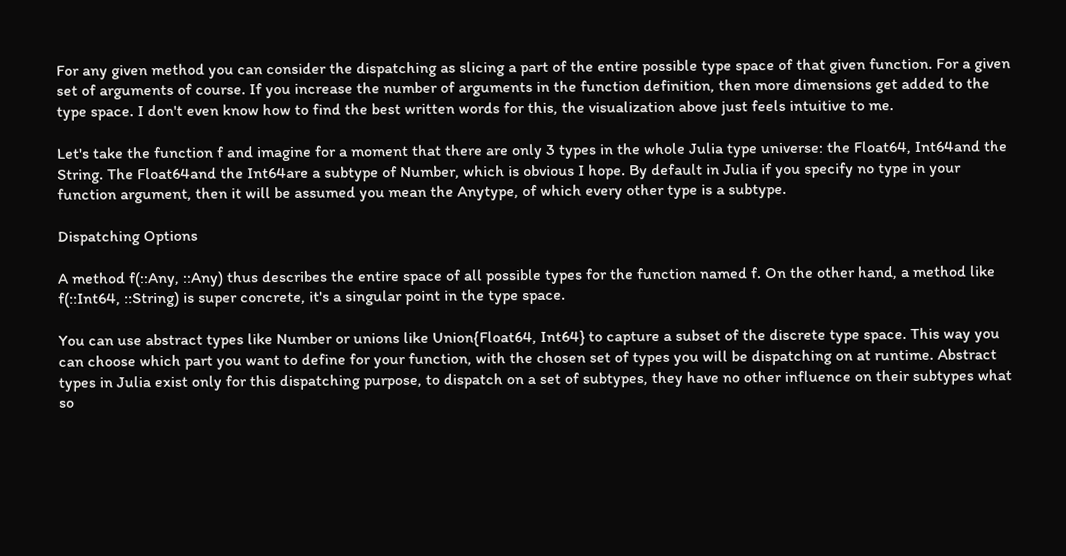For any given method you can consider the dispatching as slicing a part of the entire possible type space of that given function. For a given set of arguments of course. If you increase the number of arguments in the function definition, then more dimensions get added to the type space. I don't even know how to find the best written words for this, the visualization above just feels intuitive to me.

Let's take the function f and imagine for a moment that there are only 3 types in the whole Julia type universe: the Float64, Int64and the String. The Float64and the Int64are a subtype of Number, which is obvious I hope. By default in Julia if you specify no type in your function argument, then it will be assumed you mean the Anytype, of which every other type is a subtype.

Dispatching Options

A method f(::Any, ::Any) thus describes the entire space of all possible types for the function named f. On the other hand, a method like f(::Int64, ::String) is super concrete, it's a singular point in the type space.

You can use abstract types like Number or unions like Union{Float64, Int64} to capture a subset of the discrete type space. This way you can choose which part you want to define for your function, with the chosen set of types you will be dispatching on at runtime. Abstract types in Julia exist only for this dispatching purpose, to dispatch on a set of subtypes, they have no other influence on their subtypes what so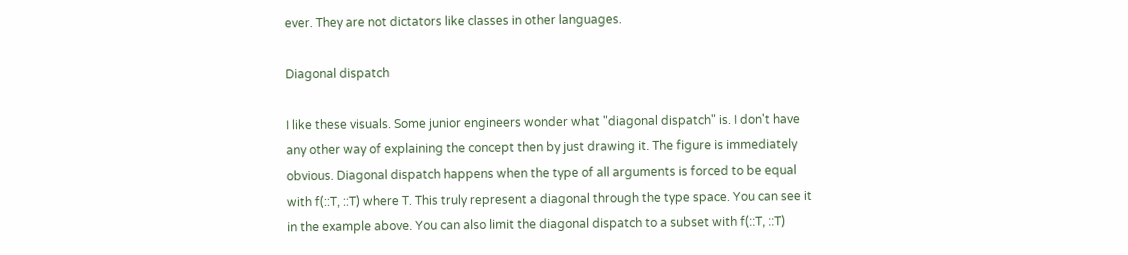ever. They are not dictators like classes in other languages.

Diagonal dispatch

I like these visuals. Some junior engineers wonder what "diagonal dispatch" is. I don't have any other way of explaining the concept then by just drawing it. The figure is immediately obvious. Diagonal dispatch happens when the type of all arguments is forced to be equal with f(::T, ::T) where T. This truly represent a diagonal through the type space. You can see it in the example above. You can also limit the diagonal dispatch to a subset with f(::T, ::T)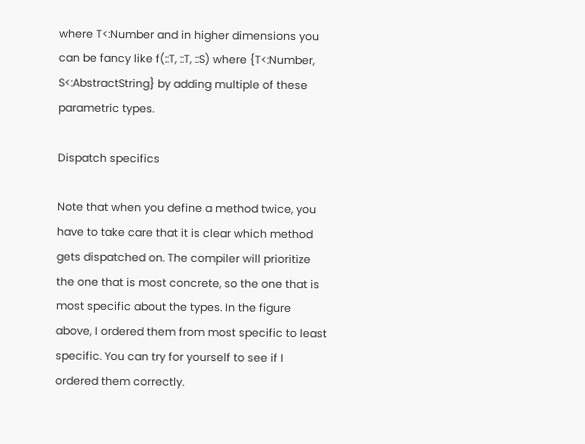where T<:Number and in higher dimensions you can be fancy like f(::T, ::T, ::S) where {T<:Number, S<:AbstractString} by adding multiple of these parametric types.

Dispatch specifics

Note that when you define a method twice, you have to take care that it is clear which method gets dispatched on. The compiler will prioritize the one that is most concrete, so the one that is most specific about the types. In the figure above, I ordered them from most specific to least specific. You can try for yourself to see if I ordered them correctly.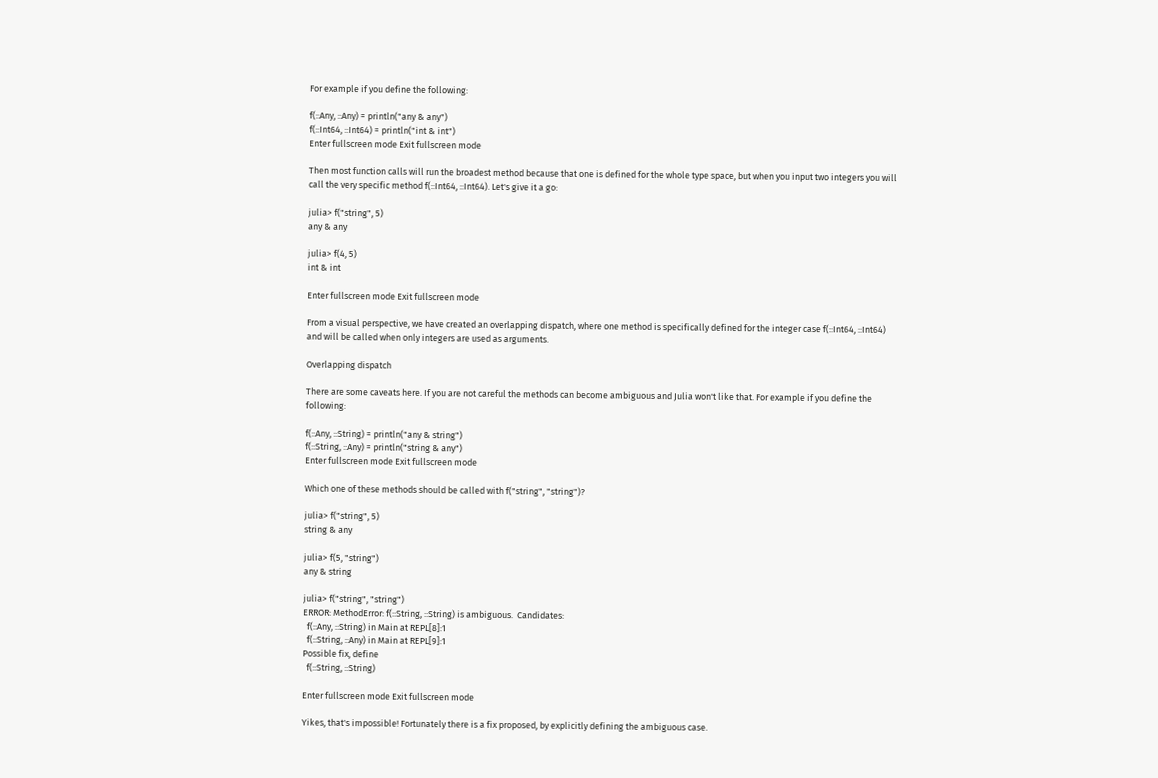For example if you define the following:

f(::Any, ::Any) = println("any & any")
f(::Int64, ::Int64) = println("int & int")
Enter fullscreen mode Exit fullscreen mode

Then most function calls will run the broadest method because that one is defined for the whole type space, but when you input two integers you will call the very specific method f(::Int64, ::Int64). Let's give it a go:

julia> f("string", 5)
any & any

julia> f(4, 5)
int & int

Enter fullscreen mode Exit fullscreen mode

From a visual perspective, we have created an overlapping dispatch, where one method is specifically defined for the integer case f(::Int64, ::Int64) and will be called when only integers are used as arguments.

Overlapping dispatch

There are some caveats here. If you are not careful the methods can become ambiguous and Julia won't like that. For example if you define the following:

f(::Any, ::String) = println("any & string")
f(::String, ::Any) = println("string & any")
Enter fullscreen mode Exit fullscreen mode

Which one of these methods should be called with f("string", "string")?

julia> f("string", 5)
string & any

julia> f(5, "string")
any & string

julia> f("string", "string")
ERROR: MethodError: f(::String, ::String) is ambiguous.  Candidates:
  f(::Any, ::String) in Main at REPL[8]:1
  f(::String, ::Any) in Main at REPL[9]:1
Possible fix, define
  f(::String, ::String)

Enter fullscreen mode Exit fullscreen mode

Yikes, that's impossible! Fortunately there is a fix proposed, by explicitly defining the ambiguous case.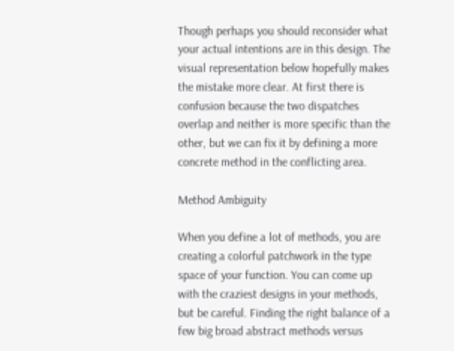Though perhaps you should reconsider what your actual intentions are in this design. The visual representation below hopefully makes the mistake more clear. At first there is confusion because the two dispatches overlap and neither is more specific than the other, but we can fix it by defining a more concrete method in the conflicting area.

Method Ambiguity

When you define a lot of methods, you are creating a colorful patchwork in the type space of your function. You can come up with the craziest designs in your methods, but be careful. Finding the right balance of a few big broad abstract methods versus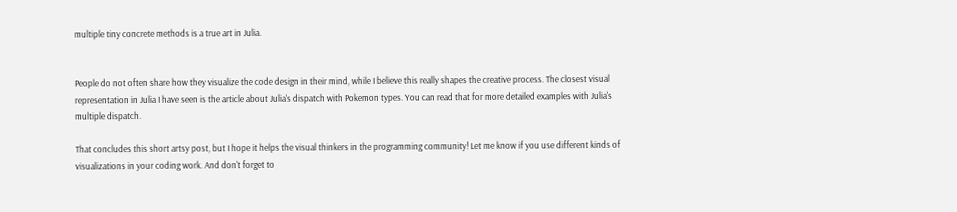multiple tiny concrete methods is a true art in Julia.


People do not often share how they visualize the code design in their mind, while I believe this really shapes the creative process. The closest visual representation in Julia I have seen is the article about Julia's dispatch with Pokemon types. You can read that for more detailed examples with Julia's multiple dispatch.

That concludes this short artsy post, but I hope it helps the visual thinkers in the programming community! Let me know if you use different kinds of visualizations in your coding work. And don't forget to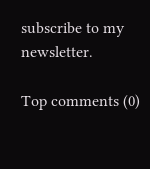subscribe to my newsletter.

Top comments (0)